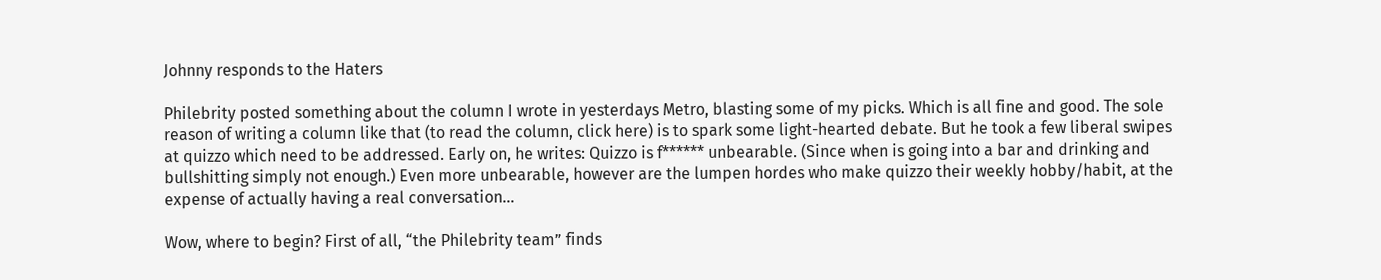Johnny responds to the Haters

Philebrity posted something about the column I wrote in yesterdays Metro, blasting some of my picks. Which is all fine and good. The sole reason of writing a column like that (to read the column, click here) is to spark some light-hearted debate. But he took a few liberal swipes at quizzo which need to be addressed. Early on, he writes: Quizzo is f****** unbearable. (Since when is going into a bar and drinking and bullshitting simply not enough.) Even more unbearable, however are the lumpen hordes who make quizzo their weekly hobby/habit, at the expense of actually having a real conversation…

Wow, where to begin? First of all, “the Philebrity team” finds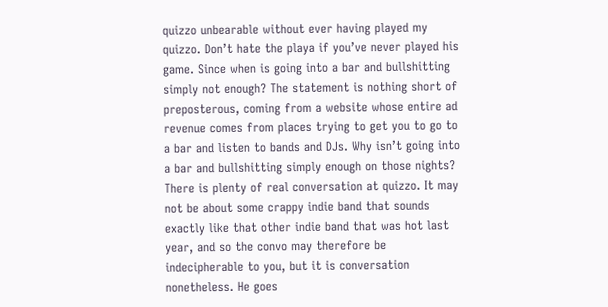quizzo unbearable without ever having played my quizzo. Don’t hate the playa if you’ve never played his game. Since when is going into a bar and bullshitting simply not enough? The statement is nothing short of preposterous, coming from a website whose entire ad revenue comes from places trying to get you to go to a bar and listen to bands and DJs. Why isn’t going into a bar and bullshitting simply enough on those nights? There is plenty of real conversation at quizzo. It may not be about some crappy indie band that sounds exactly like that other indie band that was hot last year, and so the convo may therefore be indecipherable to you, but it is conversation nonetheless. He goes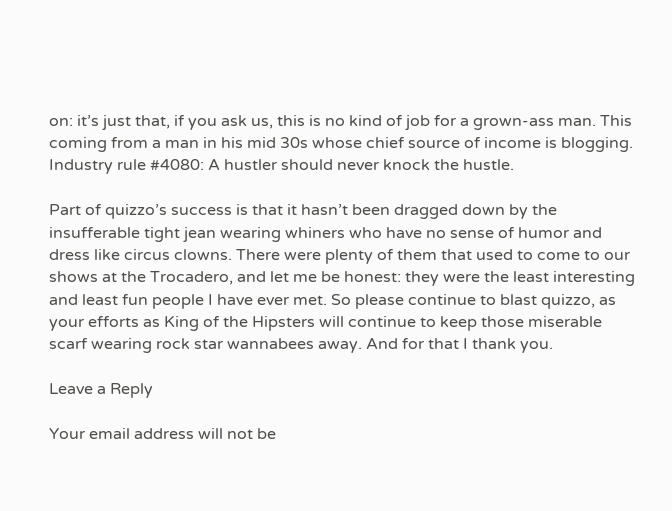on: it’s just that, if you ask us, this is no kind of job for a grown-ass man. This coming from a man in his mid 30s whose chief source of income is blogging. Industry rule #4080: A hustler should never knock the hustle.

Part of quizzo’s success is that it hasn’t been dragged down by the insufferable tight jean wearing whiners who have no sense of humor and dress like circus clowns. There were plenty of them that used to come to our shows at the Trocadero, and let me be honest: they were the least interesting and least fun people I have ever met. So please continue to blast quizzo, as your efforts as King of the Hipsters will continue to keep those miserable scarf wearing rock star wannabees away. And for that I thank you.

Leave a Reply

Your email address will not be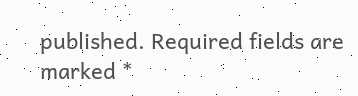published. Required fields are marked *